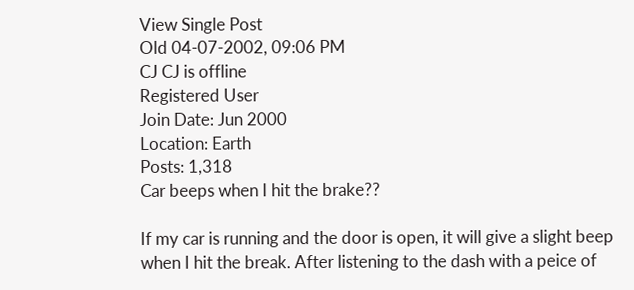View Single Post
Old 04-07-2002, 09:06 PM
CJ CJ is offline
Registered User
Join Date: Jun 2000
Location: Earth
Posts: 1,318
Car beeps when I hit the brake??

If my car is running and the door is open, it will give a slight beep when I hit the break. After listening to the dash with a peice of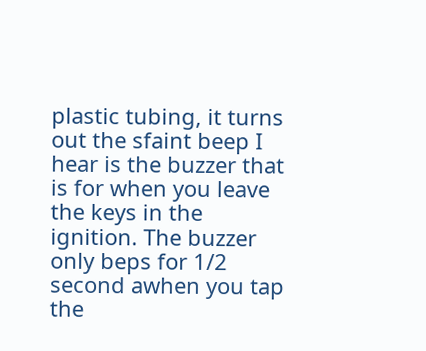plastic tubing, it turns out the sfaint beep I hear is the buzzer that is for when you leave the keys in the ignition. The buzzer only beps for 1/2 second awhen you tap the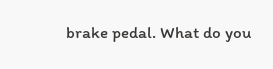brake pedal. What do you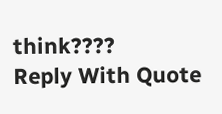think????
Reply With Quote